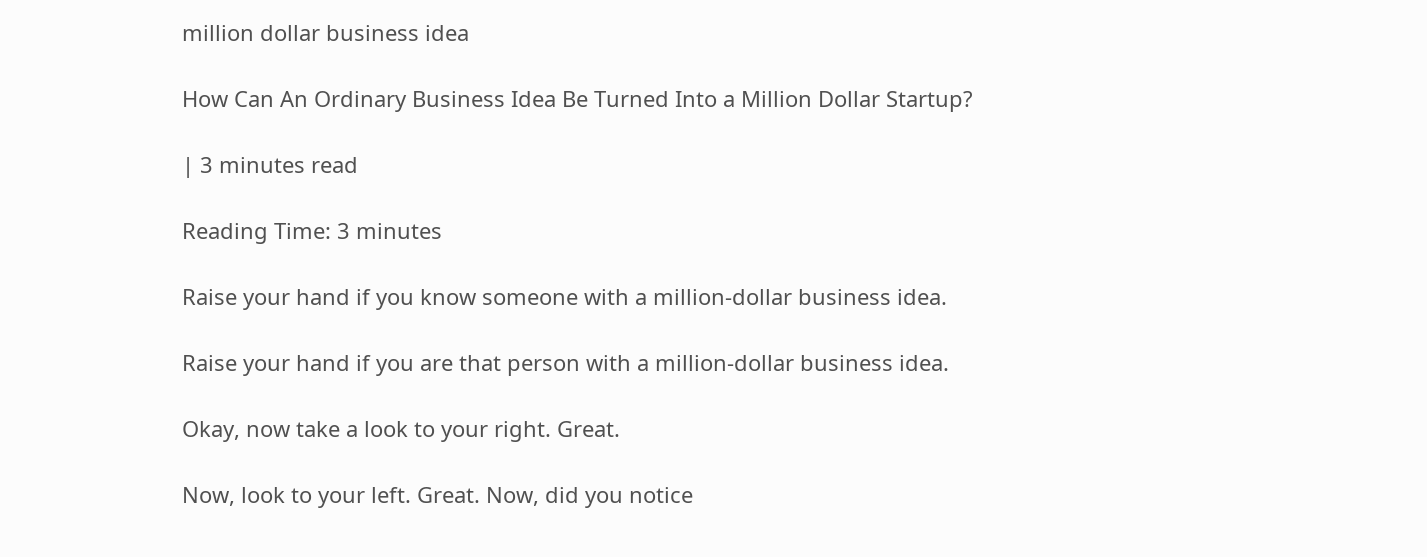million dollar business idea

How Can An Ordinary Business Idea Be Turned Into a Million Dollar Startup?

| 3 minutes read

Reading Time: 3 minutes

Raise your hand if you know someone with a million-dollar business idea.

Raise your hand if you are that person with a million-dollar business idea.

Okay, now take a look to your right. Great.

Now, look to your left. Great. Now, did you notice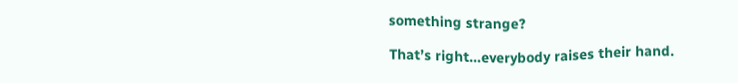something strange?

That’s right…everybody raises their hand.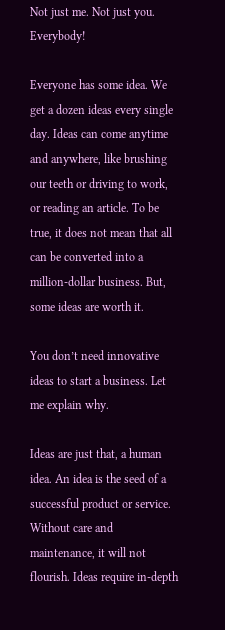Not just me. Not just you. Everybody!

Everyone has some idea. We get a dozen ideas every single day. Ideas can come anytime and anywhere, like brushing our teeth or driving to work, or reading an article. To be true, it does not mean that all can be converted into a million-dollar business. But, some ideas are worth it.

You don’t need innovative ideas to start a business. Let me explain why.

Ideas are just that, a human idea. An idea is the seed of a successful product or service. Without care and maintenance, it will not flourish. Ideas require in-depth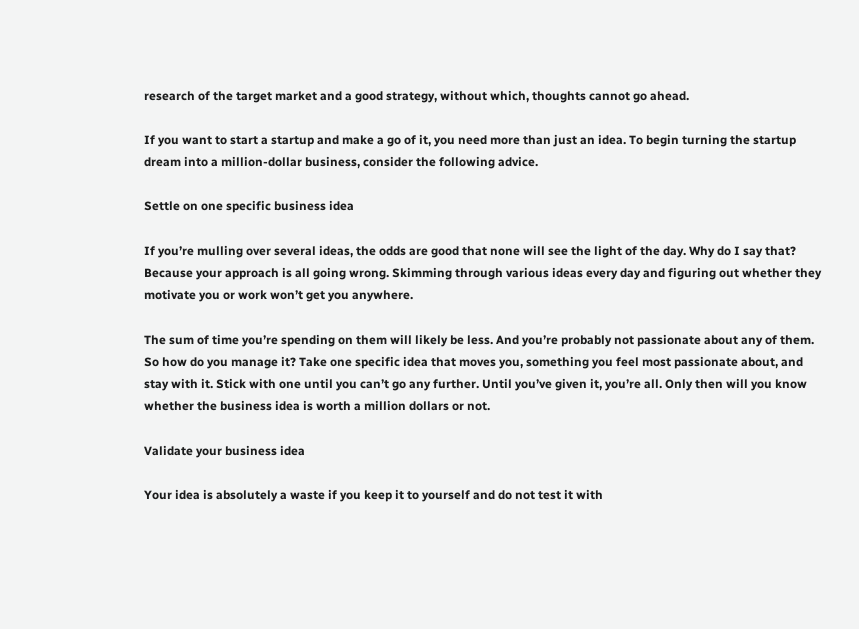research of the target market and a good strategy, without which, thoughts cannot go ahead.

If you want to start a startup and make a go of it, you need more than just an idea. To begin turning the startup dream into a million-dollar business, consider the following advice.

Settle on one specific business idea

If you’re mulling over several ideas, the odds are good that none will see the light of the day. Why do I say that? Because your approach is all going wrong. Skimming through various ideas every day and figuring out whether they motivate you or work won’t get you anywhere.

The sum of time you’re spending on them will likely be less. And you’re probably not passionate about any of them. So how do you manage it? Take one specific idea that moves you, something you feel most passionate about, and stay with it. Stick with one until you can’t go any further. Until you’ve given it, you’re all. Only then will you know whether the business idea is worth a million dollars or not.

Validate your business idea

Your idea is absolutely a waste if you keep it to yourself and do not test it with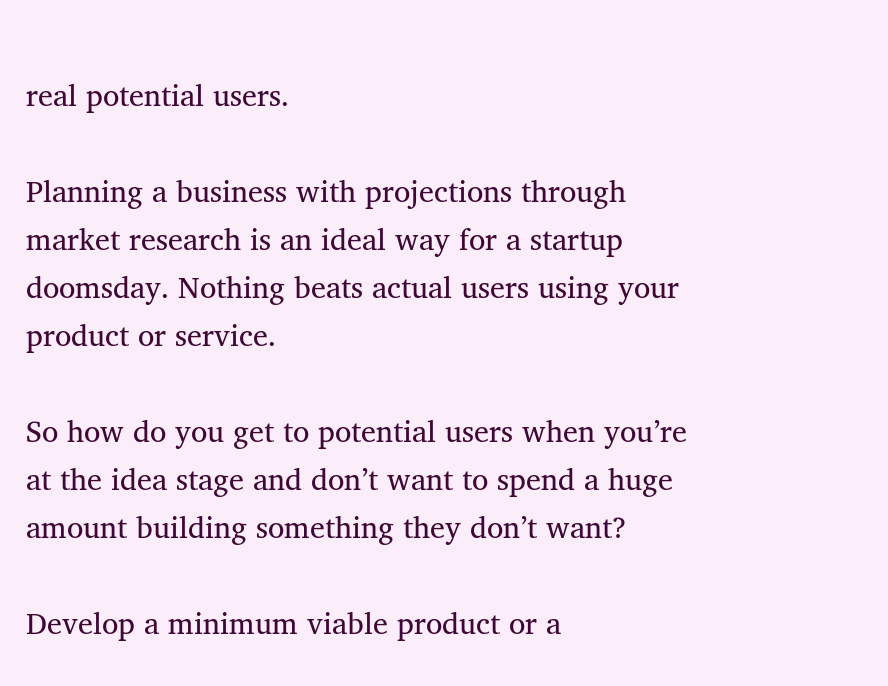real potential users.

Planning a business with projections through market research is an ideal way for a startup doomsday. Nothing beats actual users using your product or service.

So how do you get to potential users when you’re at the idea stage and don’t want to spend a huge amount building something they don’t want?

Develop a minimum viable product or a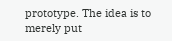prototype. The idea is to merely put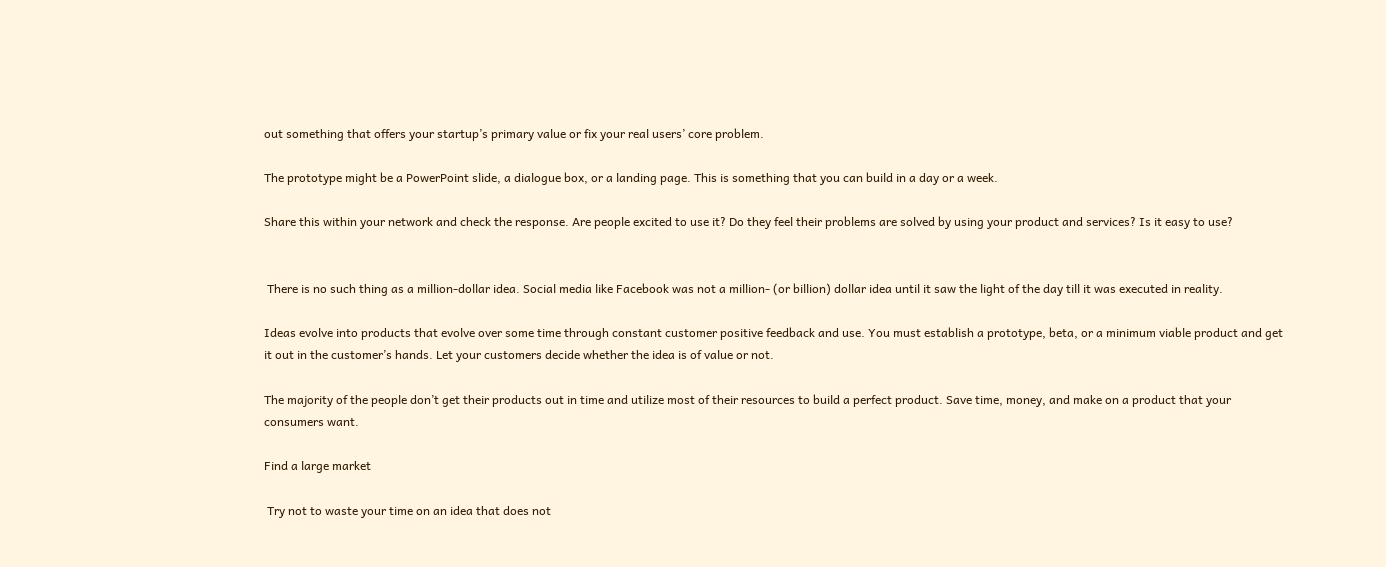out something that offers your startup’s primary value or fix your real users’ core problem.

The prototype might be a PowerPoint slide, a dialogue box, or a landing page. This is something that you can build in a day or a week.

Share this within your network and check the response. Are people excited to use it? Do they feel their problems are solved by using your product and services? Is it easy to use?


 There is no such thing as a million-dollar idea. Social media like Facebook was not a million- (or billion) dollar idea until it saw the light of the day till it was executed in reality.

Ideas evolve into products that evolve over some time through constant customer positive feedback and use. You must establish a prototype, beta, or a minimum viable product and get it out in the customer’s hands. Let your customers decide whether the idea is of value or not.

The majority of the people don’t get their products out in time and utilize most of their resources to build a perfect product. Save time, money, and make on a product that your consumers want.

Find a large market

 Try not to waste your time on an idea that does not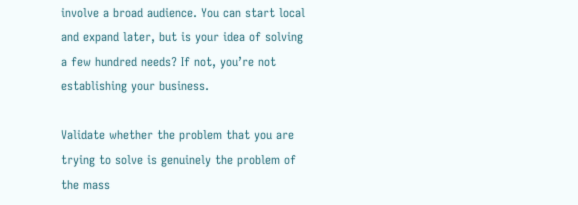involve a broad audience. You can start local and expand later, but is your idea of solving a few hundred needs? If not, you’re not establishing your business.

Validate whether the problem that you are trying to solve is genuinely the problem of the mass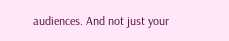audiences. And not just your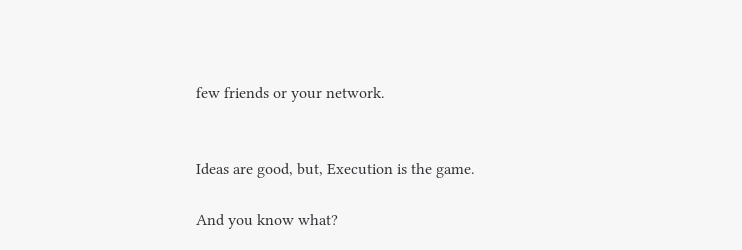few friends or your network.


Ideas are good, but, Execution is the game.

And you know what?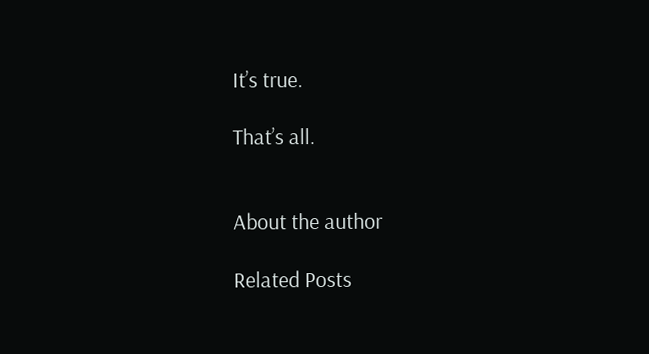It’s true.

That’s all.


About the author

Related Posts